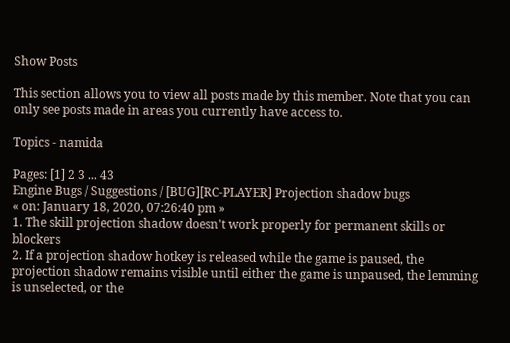Show Posts

This section allows you to view all posts made by this member. Note that you can only see posts made in areas you currently have access to.

Topics - namida

Pages: [1] 2 3 ... 43
Engine Bugs / Suggestions / [BUG][RC-PLAYER] Projection shadow bugs
« on: January 18, 2020, 07:26:40 pm »
1. The skill projection shadow doesn't work properly for permanent skills or blockers
2. If a projection shadow hotkey is released while the game is paused, the projection shadow remains visible until either the game is unpaused, the lemming is unselected, or the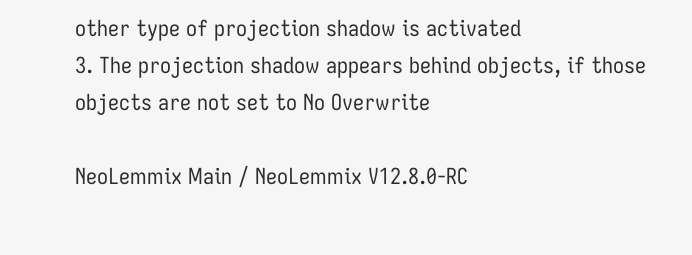other type of projection shadow is activated
3. The projection shadow appears behind objects, if those objects are not set to No Overwrite

NeoLemmix Main / NeoLemmix V12.8.0-RC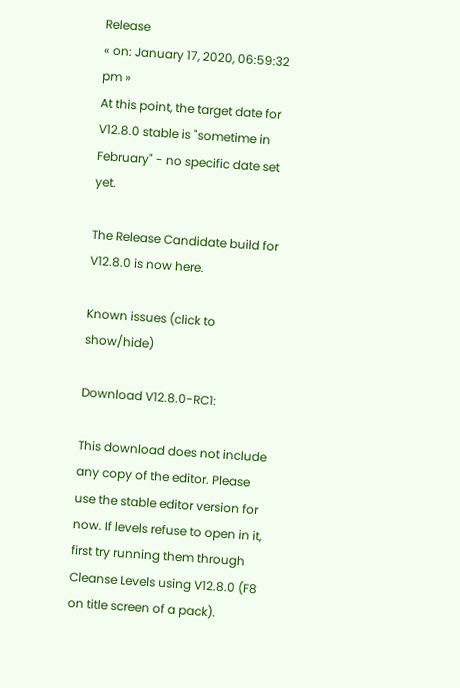Release
« on: January 17, 2020, 06:59:32 pm »
At this point, the target date for V12.8.0 stable is "sometime in February" - no specific date set yet.

The Release Candidate build for V12.8.0 is now here.

Known issues (click to show/hide)

Download V12.8.0-RC1:

This download does not include any copy of the editor. Please use the stable editor version for now. If levels refuse to open in it, first try running them through Cleanse Levels using V12.8.0 (F8 on title screen of a pack).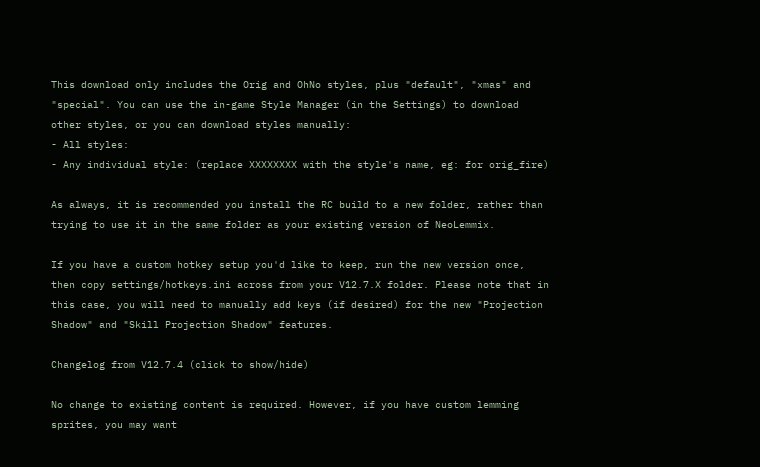This download only includes the Orig and OhNo styles, plus "default", "xmas" and "special". You can use the in-game Style Manager (in the Settings) to download other styles, or you can download styles manually:
- All styles:
- Any individual style: (replace XXXXXXXX with the style's name, eg: for orig_fire)

As always, it is recommended you install the RC build to a new folder, rather than trying to use it in the same folder as your existing version of NeoLemmix.

If you have a custom hotkey setup you'd like to keep, run the new version once, then copy settings/hotkeys.ini across from your V12.7.X folder. Please note that in this case, you will need to manually add keys (if desired) for the new "Projection Shadow" and "Skill Projection Shadow" features.

Changelog from V12.7.4 (click to show/hide)

No change to existing content is required. However, if you have custom lemming sprites, you may want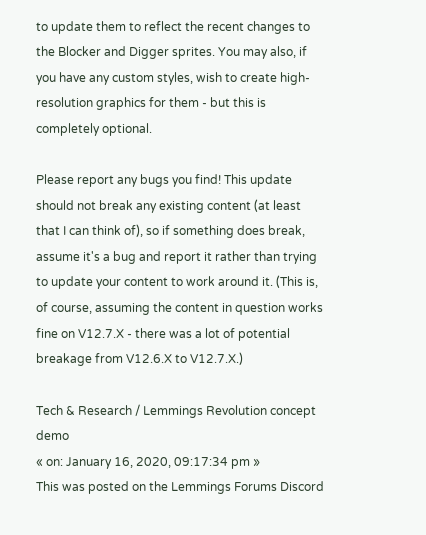to update them to reflect the recent changes to the Blocker and Digger sprites. You may also, if you have any custom styles, wish to create high-resolution graphics for them - but this is completely optional.

Please report any bugs you find! This update should not break any existing content (at least that I can think of), so if something does break, assume it's a bug and report it rather than trying to update your content to work around it. (This is, of course, assuming the content in question works fine on V12.7.X - there was a lot of potential breakage from V12.6.X to V12.7.X.)

Tech & Research / Lemmings Revolution concept demo
« on: January 16, 2020, 09:17:34 pm »
This was posted on the Lemmings Forums Discord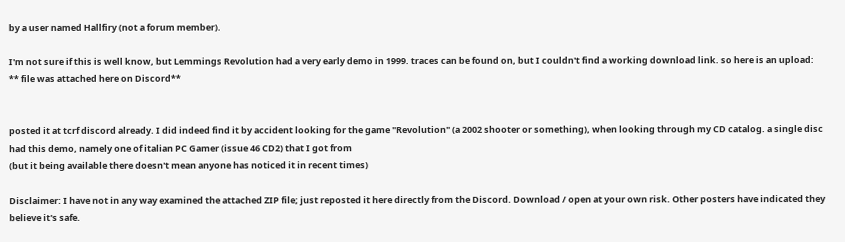by a user named Hallfiry (not a forum member).

I'm not sure if this is well know, but Lemmings Revolution had a very early demo in 1999. traces can be found on, but I couldn't find a working download link. so here is an upload:
** file was attached here on Discord**


posted it at tcrf discord already. I did indeed find it by accident looking for the game "Revolution" (a 2002 shooter or something), when looking through my CD catalog. a single disc had this demo, namely one of italian PC Gamer (issue 46 CD2) that I got from
(but it being available there doesn't mean anyone has noticed it in recent times)

Disclaimer: I have not in any way examined the attached ZIP file; just reposted it here directly from the Discord. Download / open at your own risk. Other posters have indicated they believe it's safe.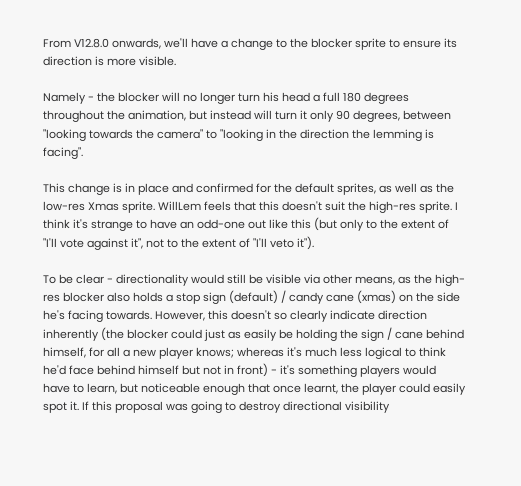From V12.8.0 onwards, we'll have a change to the blocker sprite to ensure its direction is more visible.

Namely - the blocker will no longer turn his head a full 180 degrees throughout the animation, but instead will turn it only 90 degrees, between "looking towards the camera" to "looking in the direction the lemming is facing".

This change is in place and confirmed for the default sprites, as well as the low-res Xmas sprite. WillLem feels that this doesn't suit the high-res sprite. I think it's strange to have an odd-one out like this (but only to the extent of "I'll vote against it", not to the extent of "I'll veto it").

To be clear - directionality would still be visible via other means, as the high-res blocker also holds a stop sign (default) / candy cane (xmas) on the side he's facing towards. However, this doesn't so clearly indicate direction inherently (the blocker could just as easily be holding the sign / cane behind himself, for all a new player knows; whereas it's much less logical to think he'd face behind himself but not in front) - it's something players would have to learn, but noticeable enough that once learnt, the player could easily spot it. If this proposal was going to destroy directional visibility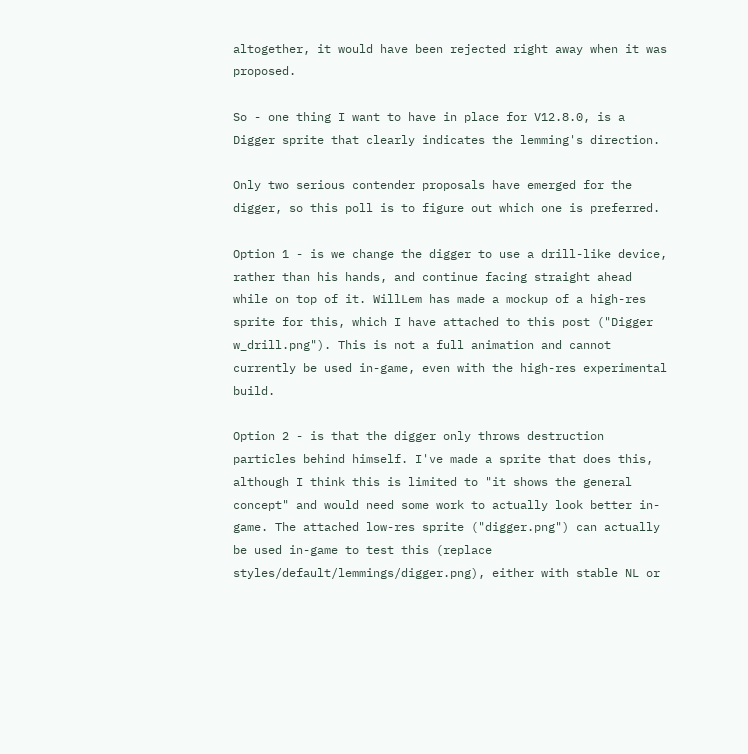altogether, it would have been rejected right away when it was proposed.

So - one thing I want to have in place for V12.8.0, is a Digger sprite that clearly indicates the lemming's direction.

Only two serious contender proposals have emerged for the digger, so this poll is to figure out which one is preferred.

Option 1 - is we change the digger to use a drill-like device, rather than his hands, and continue facing straight ahead while on top of it. WillLem has made a mockup of a high-res sprite for this, which I have attached to this post ("Digger w_drill.png"). This is not a full animation and cannot currently be used in-game, even with the high-res experimental build.

Option 2 - is that the digger only throws destruction particles behind himself. I've made a sprite that does this, although I think this is limited to "it shows the general concept" and would need some work to actually look better in-game. The attached low-res sprite ("digger.png") can actually be used in-game to test this (replace styles/default/lemmings/digger.png), either with stable NL or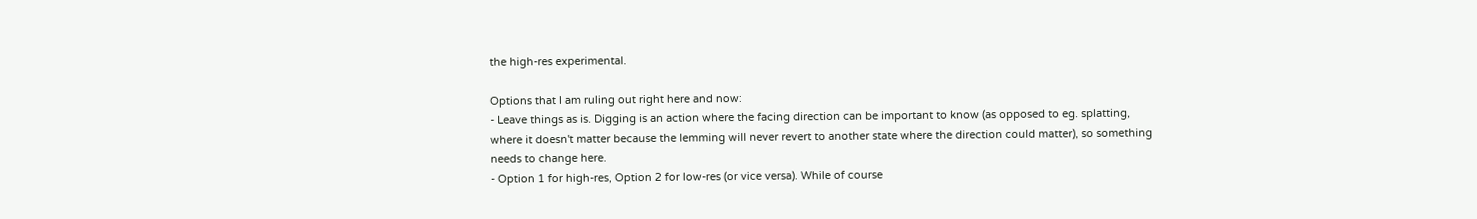the high-res experimental.

Options that I am ruling out right here and now:
- Leave things as is. Digging is an action where the facing direction can be important to know (as opposed to eg. splatting, where it doesn't matter because the lemming will never revert to another state where the direction could matter), so something needs to change here.
- Option 1 for high-res, Option 2 for low-res (or vice versa). While of course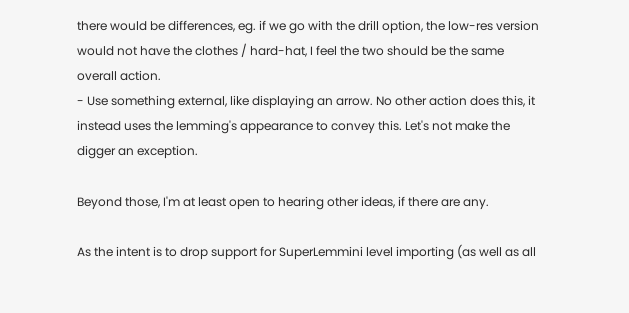there would be differences, eg. if we go with the drill option, the low-res version would not have the clothes / hard-hat, I feel the two should be the same overall action.
- Use something external, like displaying an arrow. No other action does this, it instead uses the lemming's appearance to convey this. Let's not make the digger an exception.

Beyond those, I'm at least open to hearing other ideas, if there are any.

As the intent is to drop support for SuperLemmini level importing (as well as all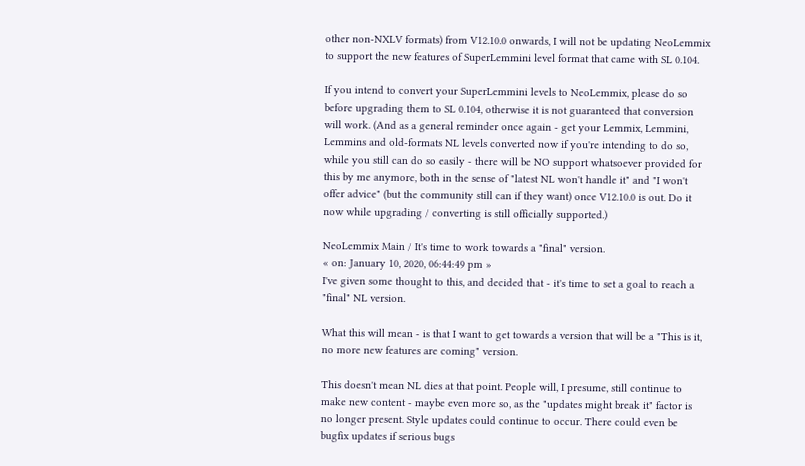other non-NXLV formats) from V12.10.0 onwards, I will not be updating NeoLemmix to support the new features of SuperLemmini level format that came with SL 0.104.

If you intend to convert your SuperLemmini levels to NeoLemmix, please do so before upgrading them to SL 0.104, otherwise it is not guaranteed that conversion will work. (And as a general reminder once again - get your Lemmix, Lemmini, Lemmins and old-formats NL levels converted now if you're intending to do so, while you still can do so easily - there will be NO support whatsoever provided for this by me anymore, both in the sense of "latest NL won't handle it" and "I won't offer advice" (but the community still can if they want) once V12.10.0 is out. Do it now while upgrading / converting is still officially supported.)

NeoLemmix Main / It's time to work towards a "final" version.
« on: January 10, 2020, 06:44:49 pm »
I've given some thought to this, and decided that - it's time to set a goal to reach a "final" NL version.

What this will mean - is that I want to get towards a version that will be a "This is it, no more new features are coming" version.

This doesn't mean NL dies at that point. People will, I presume, still continue to make new content - maybe even more so, as the "updates might break it" factor is no longer present. Style updates could continue to occur. There could even be bugfix updates if serious bugs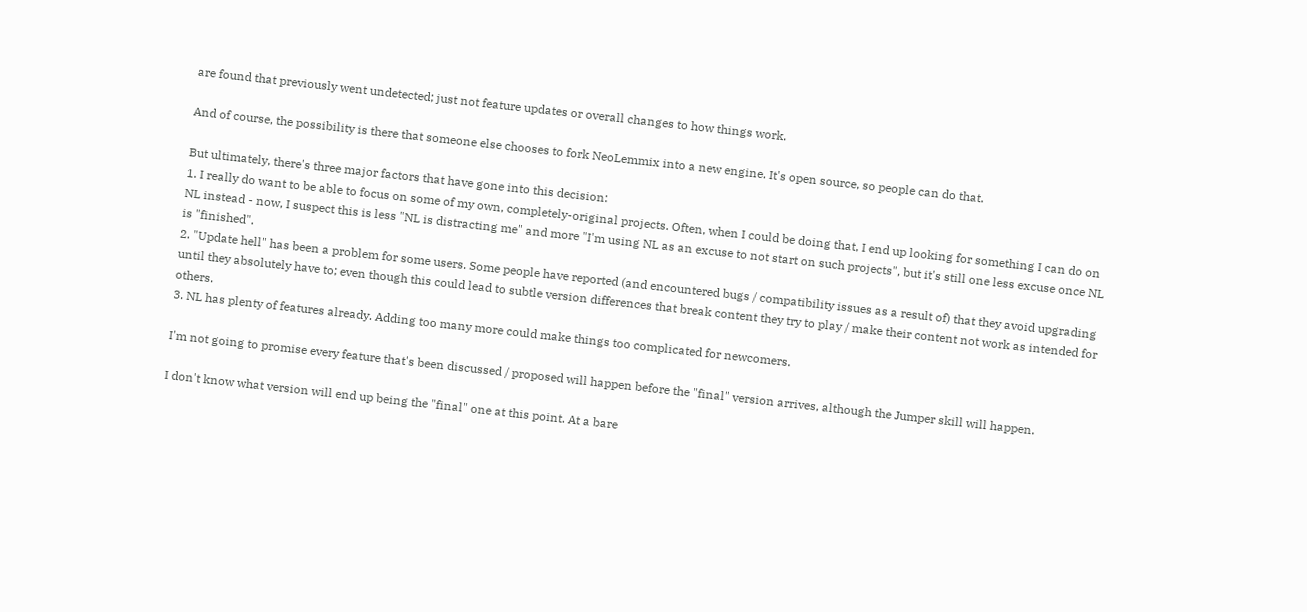are found that previously went undetected; just not feature updates or overall changes to how things work.

And of course, the possibility is there that someone else chooses to fork NeoLemmix into a new engine. It's open source, so people can do that.

But ultimately, there's three major factors that have gone into this decision:
1. I really do want to be able to focus on some of my own, completely-original projects. Often, when I could be doing that, I end up looking for something I can do on NL instead - now, I suspect this is less "NL is distracting me" and more "I'm using NL as an excuse to not start on such projects", but it's still one less excuse once NL is "finished".
2. "Update hell" has been a problem for some users. Some people have reported (and encountered bugs / compatibility issues as a result of) that they avoid upgrading until they absolutely have to; even though this could lead to subtle version differences that break content they try to play / make their content not work as intended for others.
3. NL has plenty of features already. Adding too many more could make things too complicated for newcomers.

I'm not going to promise every feature that's been discussed / proposed will happen before the "final" version arrives, although the Jumper skill will happen.

I don't know what version will end up being the "final" one at this point. At a bare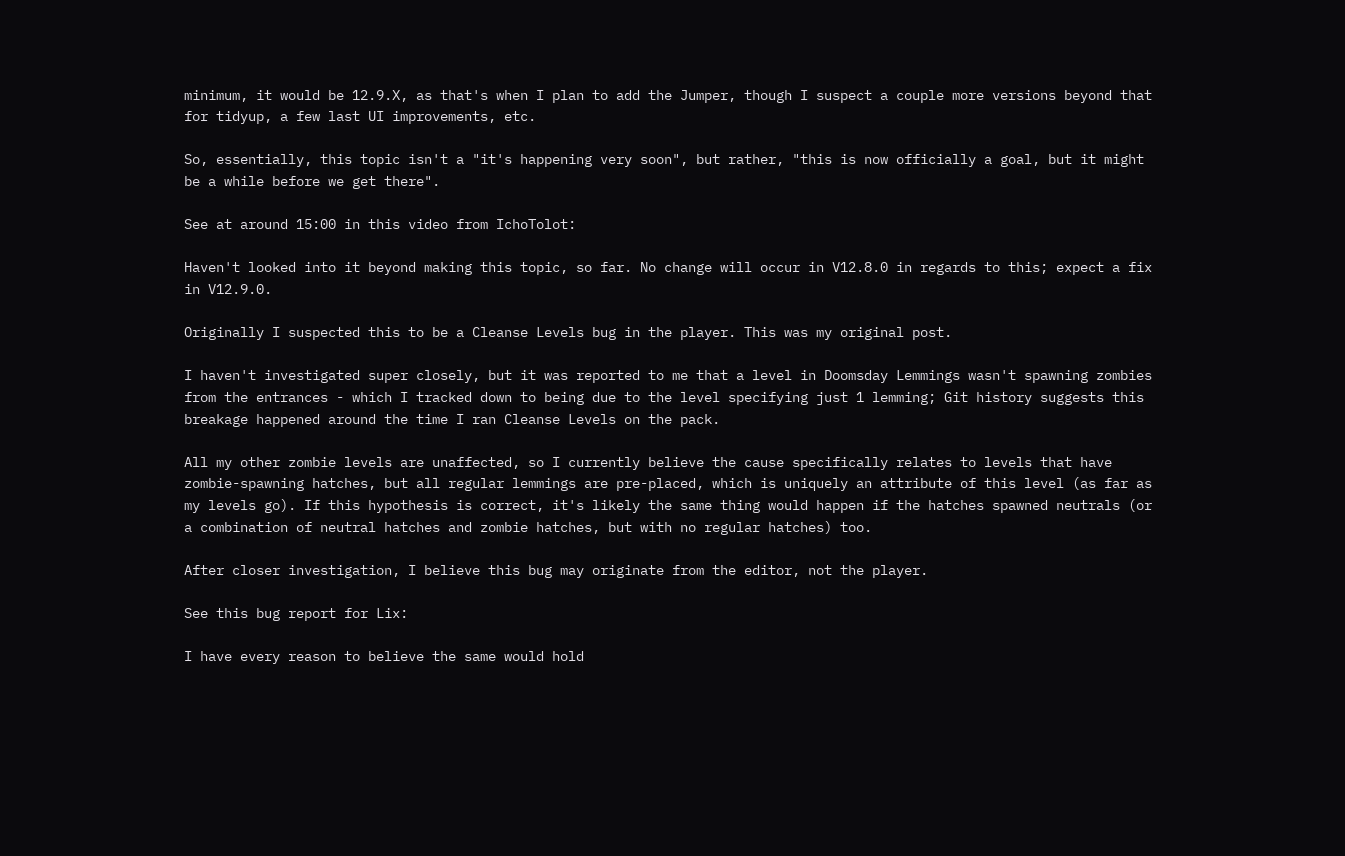minimum, it would be 12.9.X, as that's when I plan to add the Jumper, though I suspect a couple more versions beyond that for tidyup, a few last UI improvements, etc.

So, essentially, this topic isn't a "it's happening very soon", but rather, "this is now officially a goal, but it might be a while before we get there".

See at around 15:00 in this video from IchoTolot:

Haven't looked into it beyond making this topic, so far. No change will occur in V12.8.0 in regards to this; expect a fix in V12.9.0.

Originally I suspected this to be a Cleanse Levels bug in the player. This was my original post.

I haven't investigated super closely, but it was reported to me that a level in Doomsday Lemmings wasn't spawning zombies from the entrances - which I tracked down to being due to the level specifying just 1 lemming; Git history suggests this breakage happened around the time I ran Cleanse Levels on the pack.

All my other zombie levels are unaffected, so I currently believe the cause specifically relates to levels that have zombie-spawning hatches, but all regular lemmings are pre-placed, which is uniquely an attribute of this level (as far as my levels go). If this hypothesis is correct, it's likely the same thing would happen if the hatches spawned neutrals (or a combination of neutral hatches and zombie hatches, but with no regular hatches) too.

After closer investigation, I believe this bug may originate from the editor, not the player.

See this bug report for Lix:

I have every reason to believe the same would hold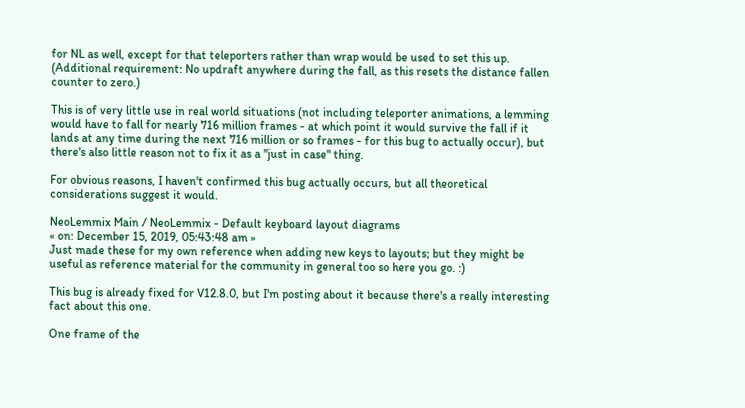for NL as well, except for that teleporters rather than wrap would be used to set this up. (Additional requirement: No updraft anywhere during the fall, as this resets the distance fallen counter to zero.)

This is of very little use in real world situations (not including teleporter animations, a lemming would have to fall for nearly 716 million frames - at which point it would survive the fall if it lands at any time during the next 716 million or so frames - for this bug to actually occur), but there's also little reason not to fix it as a "just in case" thing.

For obvious reasons, I haven't confirmed this bug actually occurs, but all theoretical considerations suggest it would.

NeoLemmix Main / NeoLemmix - Default keyboard layout diagrams
« on: December 15, 2019, 05:43:48 am »
Just made these for my own reference when adding new keys to layouts; but they might be useful as reference material for the community in general too so here you go. :)

This bug is already fixed for V12.8.0, but I'm posting about it because there's a really interesting fact about this one.

One frame of the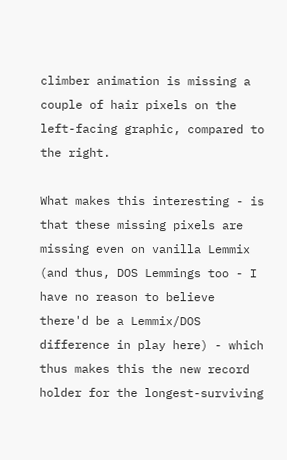climber animation is missing a couple of hair pixels on the left-facing graphic, compared to the right.

What makes this interesting - is that these missing pixels are missing even on vanilla Lemmix (and thus, DOS Lemmings too - I have no reason to believe there'd be a Lemmix/DOS difference in play here) - which thus makes this the new record holder for the longest-surviving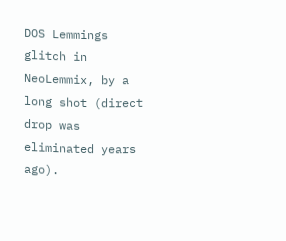DOS Lemmings glitch in NeoLemmix, by a long shot (direct drop was eliminated years ago).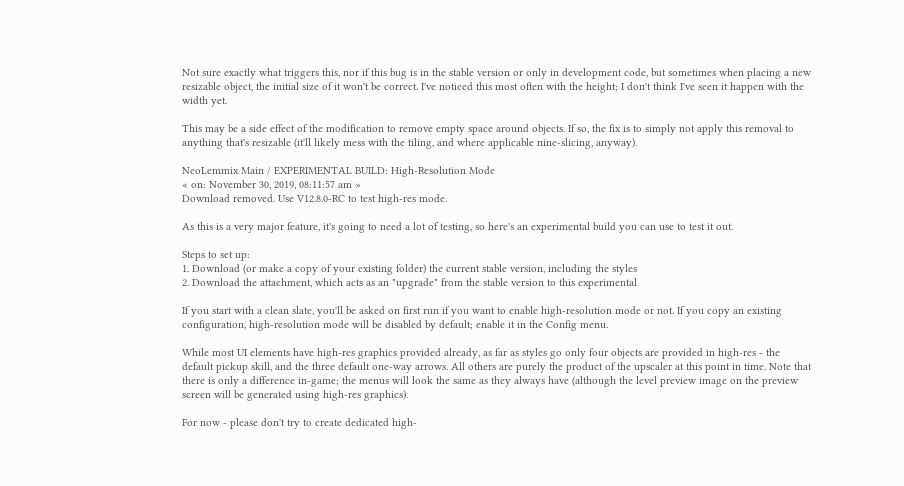Not sure exactly what triggers this, nor if this bug is in the stable version or only in development code, but sometimes when placing a new resizable object, the initial size of it won't be correct. I've noticed this most often with the height; I don't think I've seen it happen with the width yet.

This may be a side effect of the modification to remove empty space around objects. If so, the fix is to simply not apply this removal to anything that's resizable (it'll likely mess with the tiling, and where applicable nine-slicing, anyway).

NeoLemmix Main / EXPERIMENTAL BUILD: High-Resolution Mode
« on: November 30, 2019, 08:11:57 am »
Download removed. Use V12.8.0-RC to test high-res mode.

As this is a very major feature, it's going to need a lot of testing, so here's an experimental build you can use to test it out.

Steps to set up:
1. Download (or make a copy of your existing folder) the current stable version, including the styles
2. Download the attachment, which acts as an "upgrade" from the stable version to this experimental

If you start with a clean slate, you'll be asked on first run if you want to enable high-resolution mode or not. If you copy an existing configuration, high-resolution mode will be disabled by default; enable it in the Config menu.

While most UI elements have high-res graphics provided already, as far as styles go only four objects are provided in high-res - the default pickup skill, and the three default one-way arrows. All others are purely the product of the upscaler at this point in time. Note that there is only a difference in-game; the menus will look the same as they always have (although the level preview image on the preview screen will be generated using high-res graphics).

For now - please don't try to create dedicated high-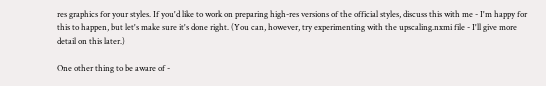res graphics for your styles. If you'd like to work on preparing high-res versions of the official styles, discuss this with me - I'm happy for this to happen, but let's make sure it's done right. (You can, however, try experimenting with the upscaling.nxmi file - I'll give more detail on this later.)

One other thing to be aware of -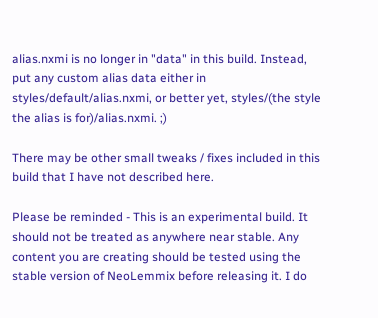alias.nxmi is no longer in "data" in this build. Instead, put any custom alias data either in styles/default/alias.nxmi, or better yet, styles/(the style the alias is for)/alias.nxmi. ;)

There may be other small tweaks / fixes included in this build that I have not described here.

Please be reminded - This is an experimental build. It should not be treated as anywhere near stable. Any content you are creating should be tested using the stable version of NeoLemmix before releasing it. I do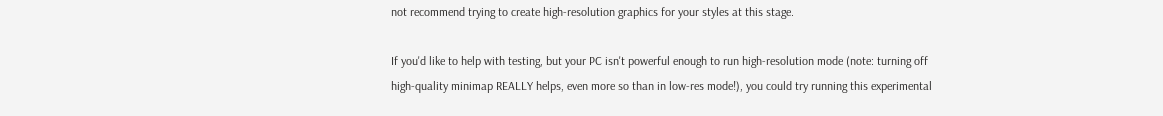not recommend trying to create high-resolution graphics for your styles at this stage.

If you'd like to help with testing, but your PC isn't powerful enough to run high-resolution mode (note: turning off high-quality minimap REALLY helps, even more so than in low-res mode!), you could try running this experimental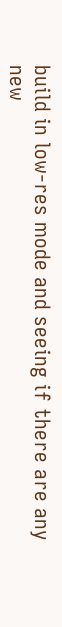build in low-res mode and seeing if there are any new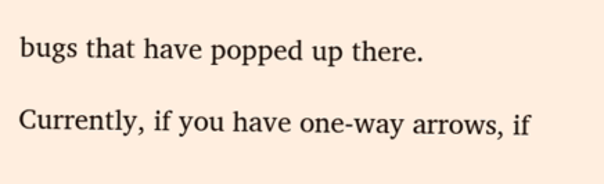bugs that have popped up there.

Currently, if you have one-way arrows, if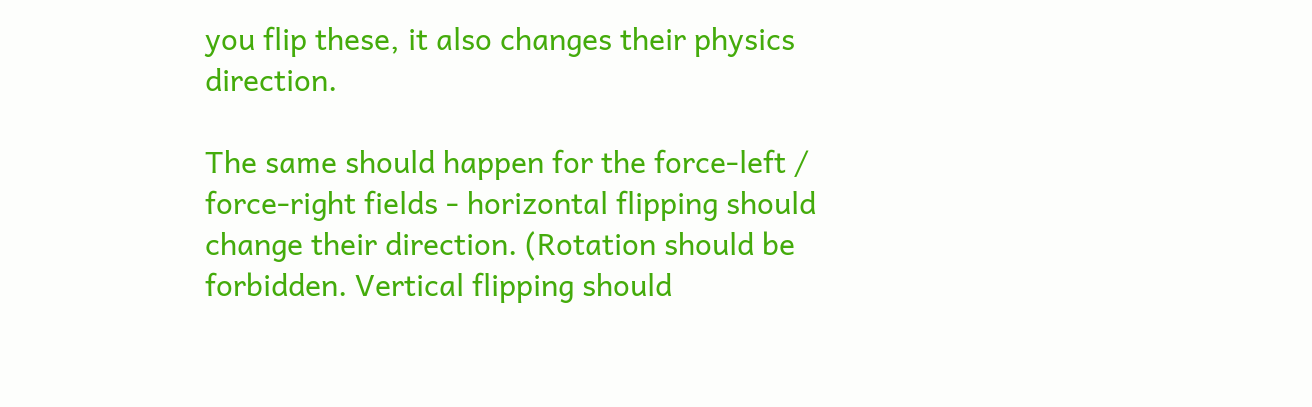you flip these, it also changes their physics direction.

The same should happen for the force-left / force-right fields - horizontal flipping should change their direction. (Rotation should be forbidden. Vertical flipping should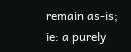remain as-is; ie: a purely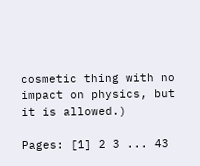cosmetic thing with no impact on physics, but it is allowed.)

Pages: [1] 2 3 ... 43